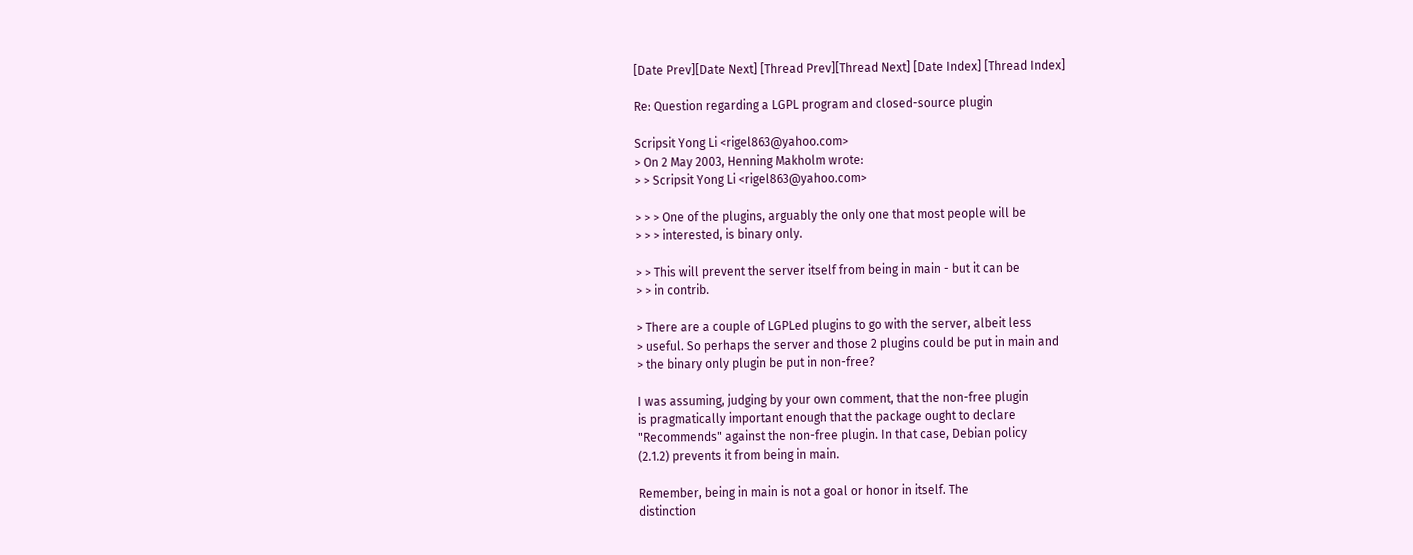[Date Prev][Date Next] [Thread Prev][Thread Next] [Date Index] [Thread Index]

Re: Question regarding a LGPL program and closed-source plugin

Scripsit Yong Li <rigel863@yahoo.com>
> On 2 May 2003, Henning Makholm wrote:
> > Scripsit Yong Li <rigel863@yahoo.com>

> > > One of the plugins, arguably the only one that most people will be
> > > interested, is binary only.

> > This will prevent the server itself from being in main - but it can be
> > in contrib.

> There are a couple of LGPLed plugins to go with the server, albeit less
> useful. So perhaps the server and those 2 plugins could be put in main and
> the binary only plugin be put in non-free?

I was assuming, judging by your own comment, that the non-free plugin
is pragmatically important enough that the package ought to declare
"Recommends" against the non-free plugin. In that case, Debian policy
(2.1.2) prevents it from being in main.

Remember, being in main is not a goal or honor in itself. The
distinction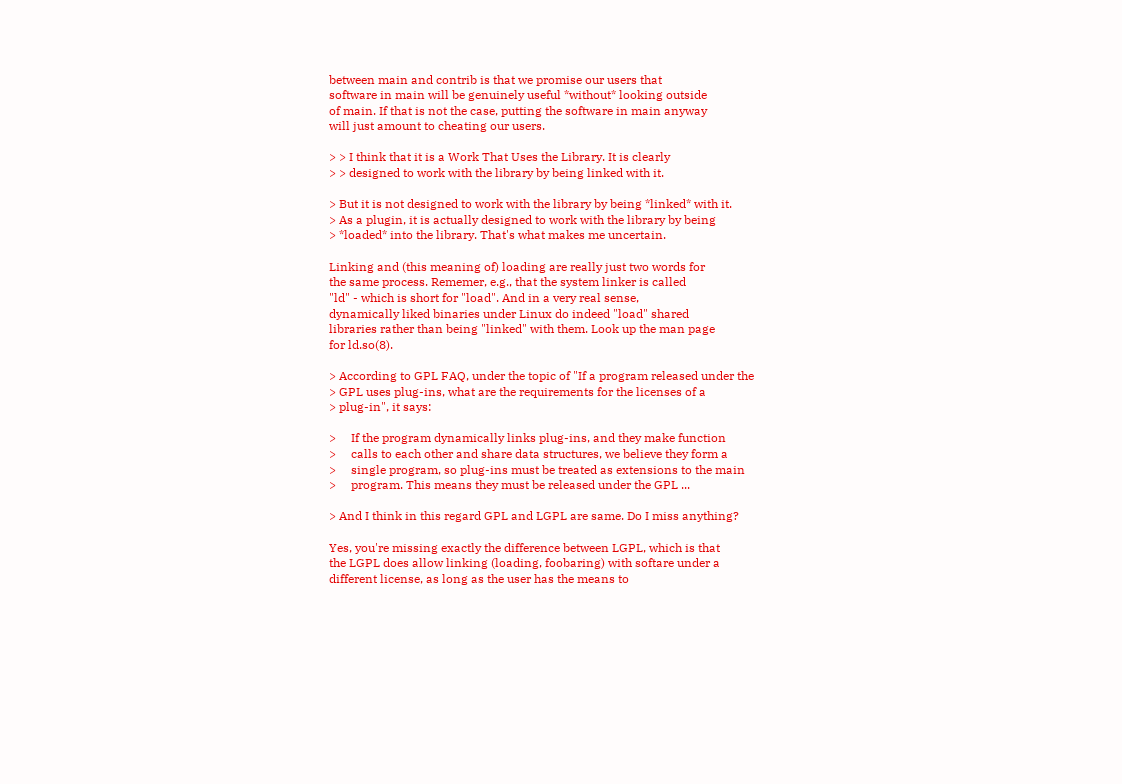between main and contrib is that we promise our users that
software in main will be genuinely useful *without* looking outside
of main. If that is not the case, putting the software in main anyway
will just amount to cheating our users.

> > I think that it is a Work That Uses the Library. It is clearly
> > designed to work with the library by being linked with it.

> But it is not designed to work with the library by being *linked* with it.
> As a plugin, it is actually designed to work with the library by being
> *loaded* into the library. That's what makes me uncertain.

Linking and (this meaning of) loading are really just two words for
the same process. Rememer, e.g., that the system linker is called
"ld" - which is short for "load". And in a very real sense,
dynamically liked binaries under Linux do indeed "load" shared
libraries rather than being "linked" with them. Look up the man page
for ld.so(8).

> According to GPL FAQ, under the topic of "If a program released under the
> GPL uses plug-ins, what are the requirements for the licenses of a
> plug-in", it says:

>     If the program dynamically links plug-ins, and they make function
>     calls to each other and share data structures, we believe they form a
>     single program, so plug-ins must be treated as extensions to the main
>     program. This means they must be released under the GPL ...

> And I think in this regard GPL and LGPL are same. Do I miss anything?

Yes, you're missing exactly the difference between LGPL, which is that
the LGPL does allow linking (loading, foobaring) with softare under a
different license, as long as the user has the means to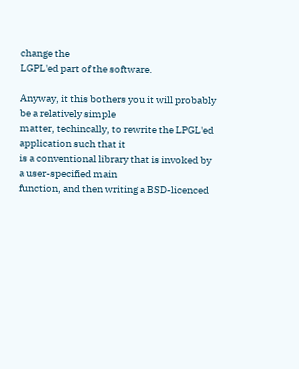change the
LGPL'ed part of the software.

Anyway, it this bothers you it will probably be a relatively simple
matter, techincally, to rewrite the LPGL'ed application such that it
is a conventional library that is invoked by a user-specified main
function, and then writing a BSD-licenced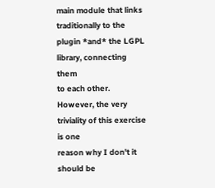main module that links
traditionally to the plugin *and* the LGPL library, connecting them
to each other. However, the very triviality of this exercise is one
reason why I don't it should be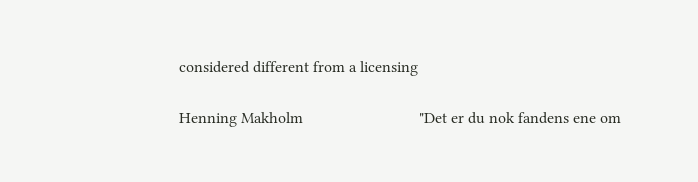considered different from a licensing

Henning Makholm                             "Det er du nok fandens ene om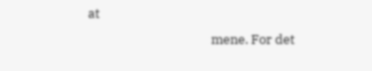at
                                         mene. For det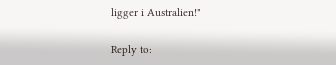ligger i Australien!"

Reply to: